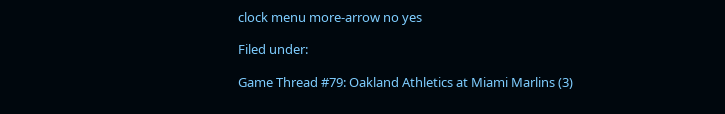clock menu more-arrow no yes

Filed under:

Game Thread #79: Oakland Athletics at Miami Marlins (3)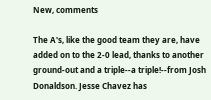New, comments

The A's, like the good team they are, have added on to the 2-0 lead, thanks to another ground-out and a triple--a triple!--from Josh Donaldson. Jesse Chavez has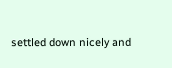settled down nicely and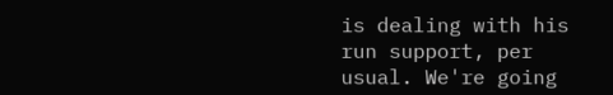is dealing with his run support, per usual. We're going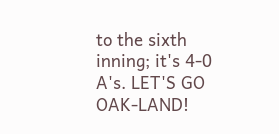to the sixth inning; it's 4-0 A's. LET'S GO OAK-LAND!